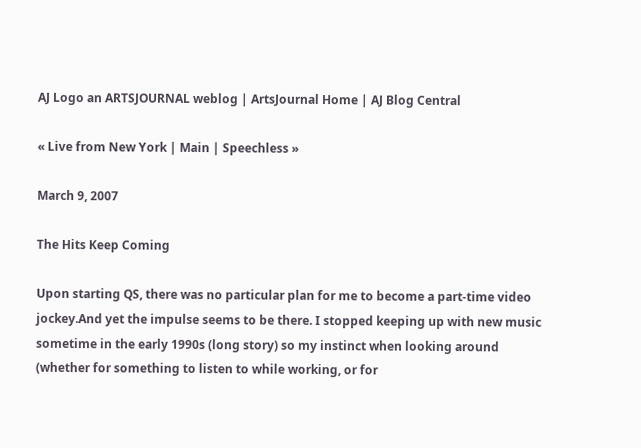AJ Logo an ARTSJOURNAL weblog | ArtsJournal Home | AJ Blog Central

« Live from New York | Main | Speechless »

March 9, 2007

The Hits Keep Coming

Upon starting QS, there was no particular plan for me to become a part-time video jockey.And yet the impulse seems to be there. I stopped keeping up with new music sometime in the early 1990s (long story) so my instinct when looking around (whether for something to listen to while working, or for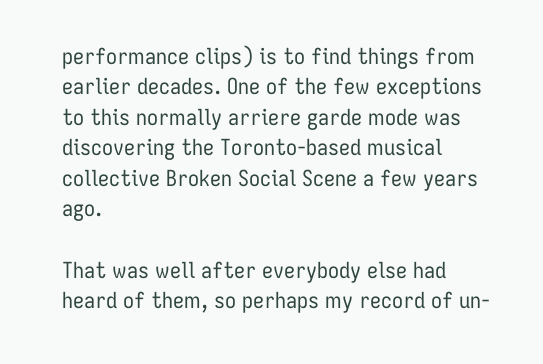performance clips) is to find things from earlier decades. One of the few exceptions to this normally arriere garde mode was discovering the Toronto-based musical collective Broken Social Scene a few years ago.

That was well after everybody else had heard of them, so perhaps my record of un-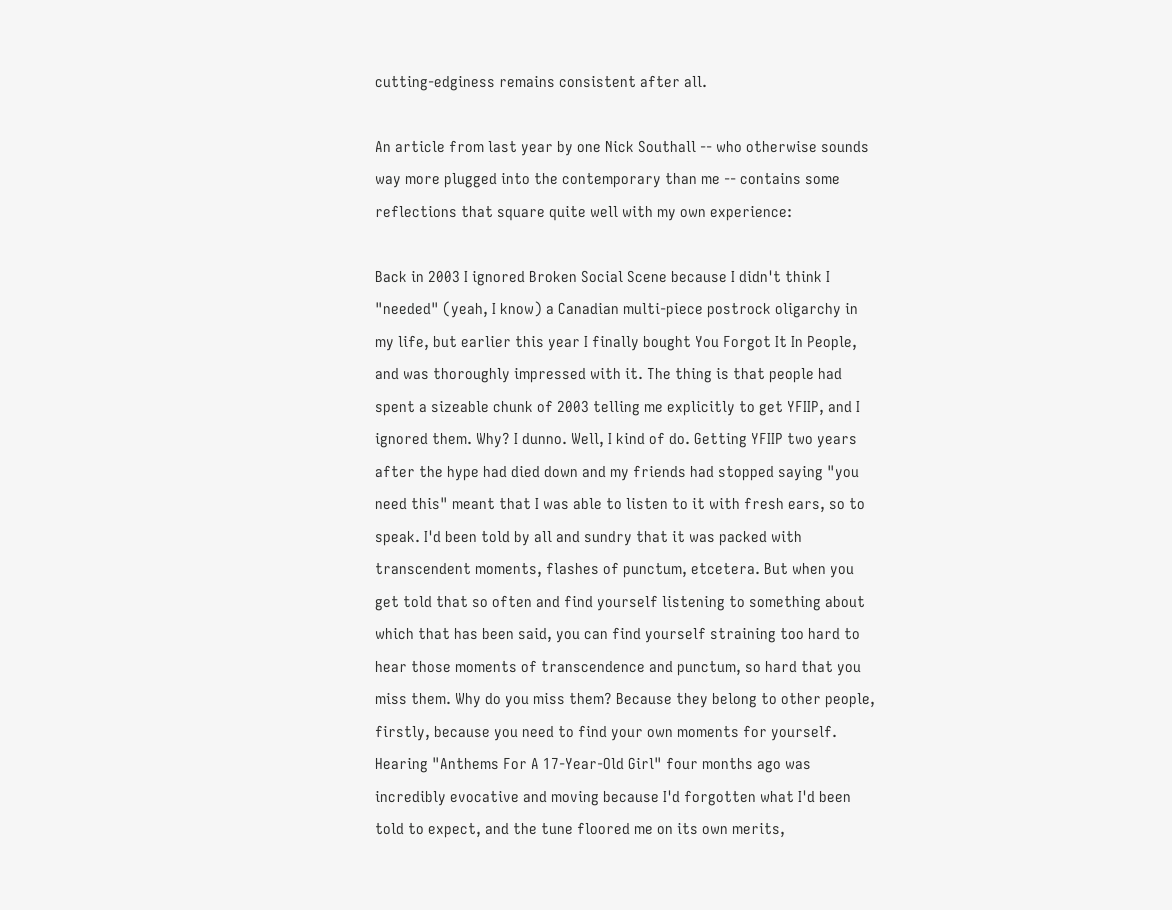cutting-edginess remains consistent after all.

An article from last year by one Nick Southall -- who otherwise sounds way more plugged into the contemporary than me -- contains some reflections that square quite well with my own experience:

Back in 2003 I ignored Broken Social Scene because I didn't think I "needed" (yeah, I know) a Canadian multi-piece postrock oligarchy in my life, but earlier this year I finally bought You Forgot It In People, and was thoroughly impressed with it. The thing is that people had spent a sizeable chunk of 2003 telling me explicitly to get YFIIP, and I ignored them. Why? I dunno. Well, I kind of do. Getting YFIIP two years after the hype had died down and my friends had stopped saying "you need this" meant that I was able to listen to it with fresh ears, so to speak. I'd been told by all and sundry that it was packed with transcendent moments, flashes of punctum, etcetera. But when you get told that so often and find yourself listening to something about which that has been said, you can find yourself straining too hard to hear those moments of transcendence and punctum, so hard that you miss them. Why do you miss them? Because they belong to other people, firstly, because you need to find your own moments for yourself. Hearing "Anthems For A 17-Year-Old Girl" four months ago was incredibly evocative and moving because I'd forgotten what I'd been told to expect, and the tune floored me on its own merits,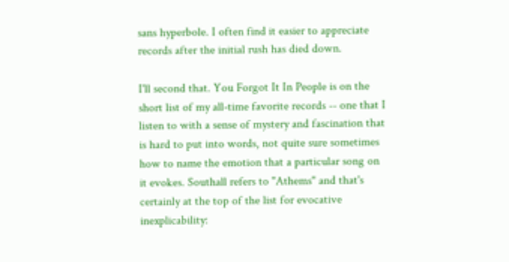sans hyperbole. I often find it easier to appreciate records after the initial rush has died down.

I'll second that. You Forgot It In People is on the short list of my all-time favorite records -- one that I listen to with a sense of mystery and fascination that is hard to put into words, not quite sure sometimes how to name the emotion that a particular song on it evokes. Southall refers to "Athems" and that's certainly at the top of the list for evocative inexplicability: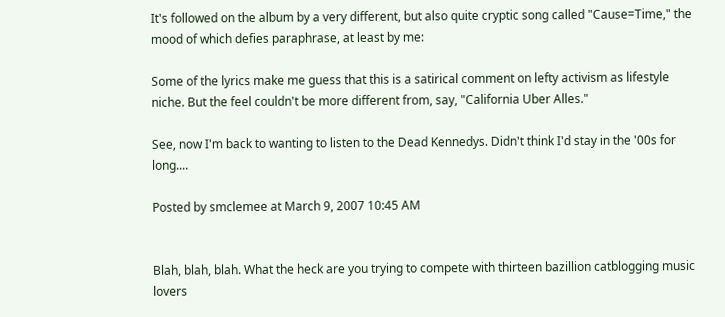It's followed on the album by a very different, but also quite cryptic song called "Cause=Time," the mood of which defies paraphrase, at least by me:

Some of the lyrics make me guess that this is a satirical comment on lefty activism as lifestyle niche. But the feel couldn't be more different from, say, "California Uber Alles."

See, now I'm back to wanting to listen to the Dead Kennedys. Didn't think I'd stay in the '00s for long....

Posted by smclemee at March 9, 2007 10:45 AM


Blah, blah, blah. What the heck are you trying to compete with thirteen bazillion catblogging music lovers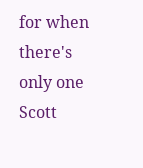for when there's only one Scott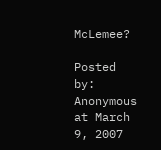McLemee?

Posted by: Anonymous at March 9, 2007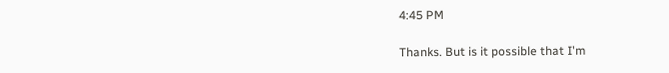4:45 PM

Thanks. But is it possible that I'm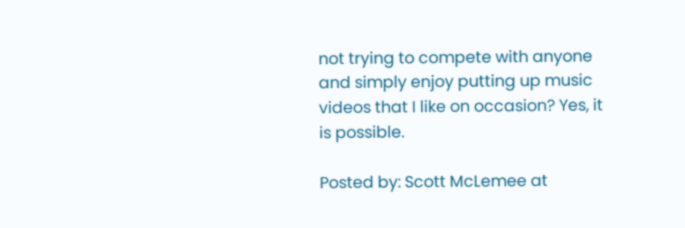not trying to compete with anyone and simply enjoy putting up music videos that I like on occasion? Yes, it is possible.

Posted by: Scott McLemee at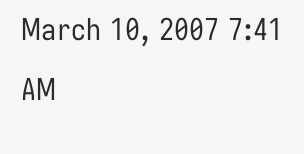March 10, 2007 7:41 AM